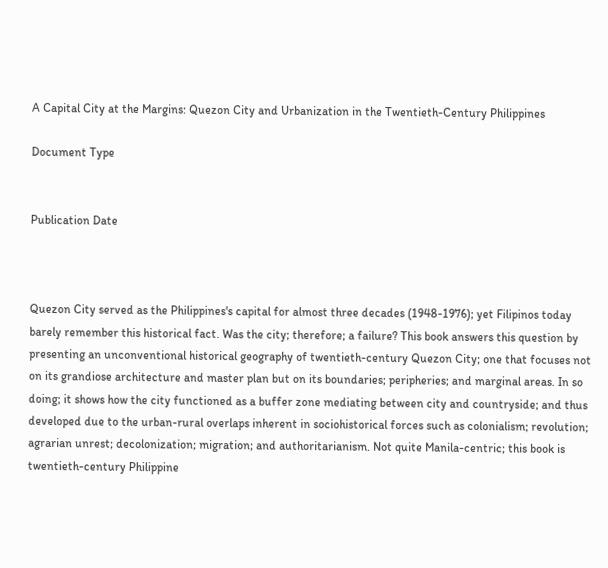A Capital City at the Margins: Quezon City and Urbanization in the Twentieth-Century Philippines

Document Type


Publication Date



Quezon City served as the Philippines's capital for almost three decades (1948-1976); yet Filipinos today barely remember this historical fact. Was the city; therefore; a failure? This book answers this question by presenting an unconventional historical geography of twentieth-century Quezon City; one that focuses not on its grandiose architecture and master plan but on its boundaries; peripheries; and marginal areas. In so doing; it shows how the city functioned as a buffer zone mediating between city and countryside; and thus developed due to the urban-rural overlaps inherent in sociohistorical forces such as colonialism; revolution; agrarian unrest; decolonization; migration; and authoritarianism. Not quite Manila-centric; this book is twentieth-century Philippine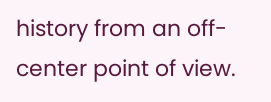history from an off-center point of view.